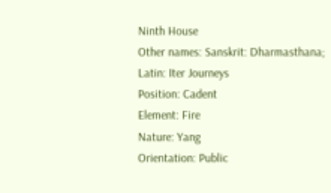Ninth House
Other names: Sanskrit: Dharmasthana;
Latin: Iter Journeys
Position: Cadent
Element: Fire
Nature: Yang
Orientation: Public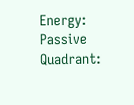Energy: Passive
Quadrant: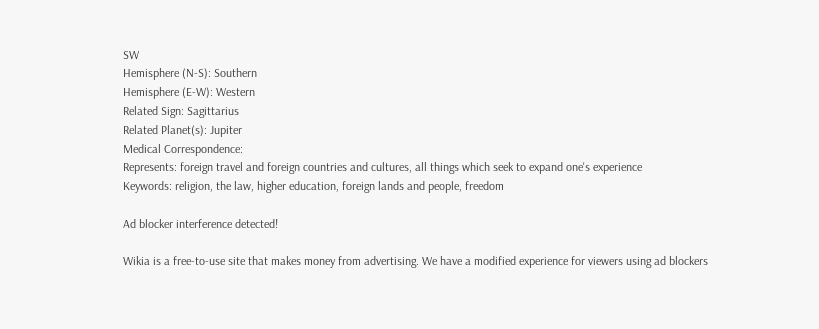SW
Hemisphere (N-S): Southern
Hemisphere (E-W): Western
Related Sign: Sagittarius
Related Planet(s): Jupiter
Medical Correspondence:
Represents: foreign travel and foreign countries and cultures, all things which seek to expand one's experience
Keywords: religion, the law, higher education, foreign lands and people, freedom

Ad blocker interference detected!

Wikia is a free-to-use site that makes money from advertising. We have a modified experience for viewers using ad blockers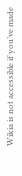Wikia is not accessible if you’ve made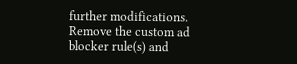further modifications. Remove the custom ad blocker rule(s) and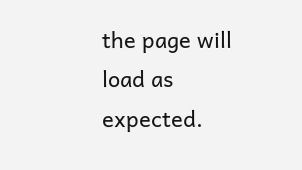the page will load as expected.